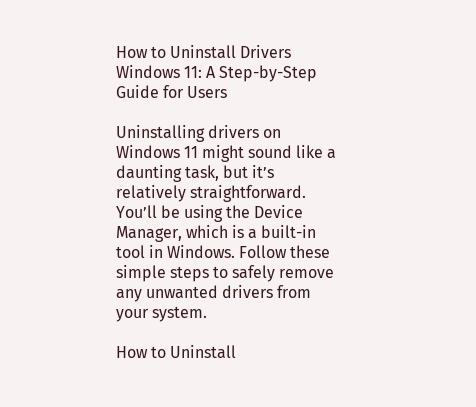How to Uninstall Drivers Windows 11: A Step-by-Step Guide for Users

Uninstalling drivers on Windows 11 might sound like a daunting task, but it’s relatively straightforward. You’ll be using the Device Manager, which is a built-in tool in Windows. Follow these simple steps to safely remove any unwanted drivers from your system.

How to Uninstall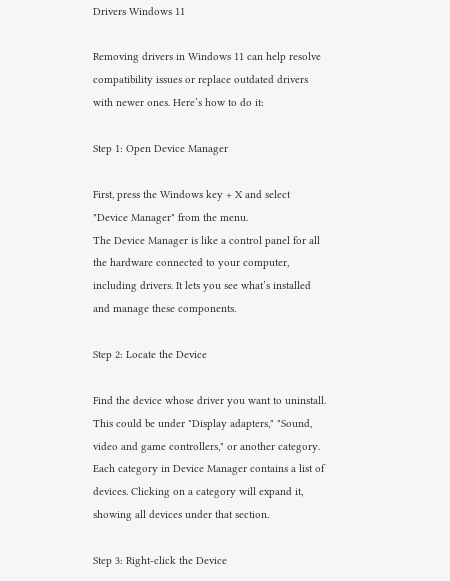Drivers Windows 11

Removing drivers in Windows 11 can help resolve compatibility issues or replace outdated drivers with newer ones. Here’s how to do it:

Step 1: Open Device Manager

First, press the Windows key + X and select "Device Manager" from the menu.
The Device Manager is like a control panel for all the hardware connected to your computer, including drivers. It lets you see what’s installed and manage these components.

Step 2: Locate the Device

Find the device whose driver you want to uninstall. This could be under "Display adapters," "Sound, video and game controllers," or another category.
Each category in Device Manager contains a list of devices. Clicking on a category will expand it, showing all devices under that section.

Step 3: Right-click the Device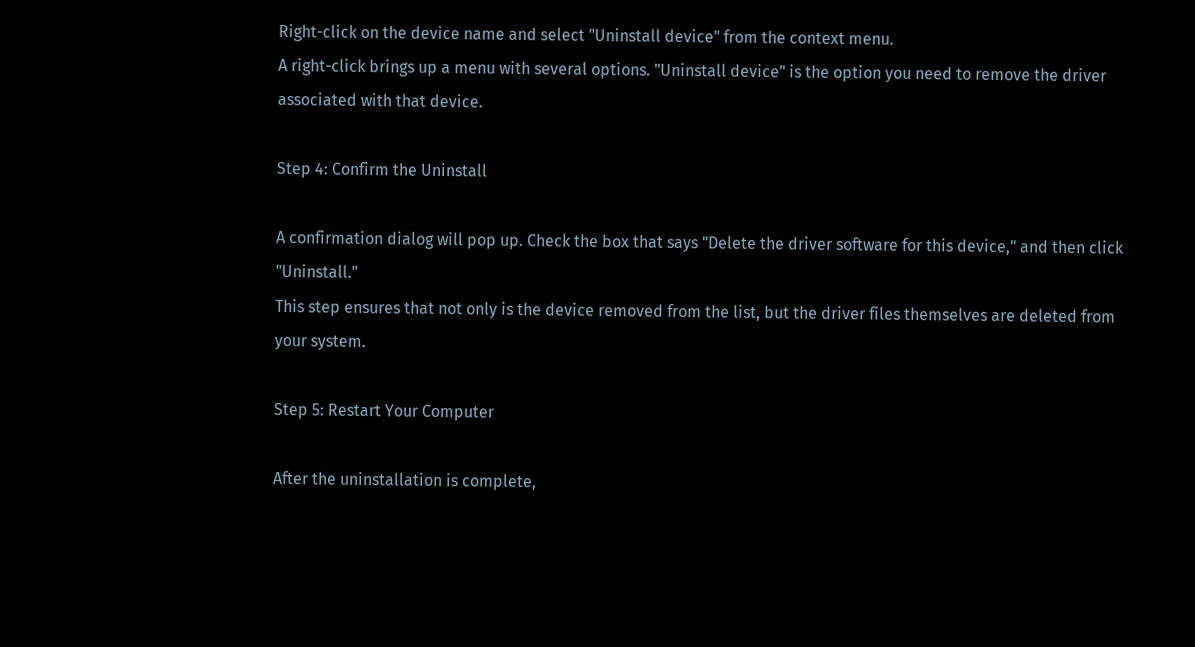Right-click on the device name and select "Uninstall device" from the context menu.
A right-click brings up a menu with several options. "Uninstall device" is the option you need to remove the driver associated with that device.

Step 4: Confirm the Uninstall

A confirmation dialog will pop up. Check the box that says "Delete the driver software for this device," and then click "Uninstall."
This step ensures that not only is the device removed from the list, but the driver files themselves are deleted from your system.

Step 5: Restart Your Computer

After the uninstallation is complete,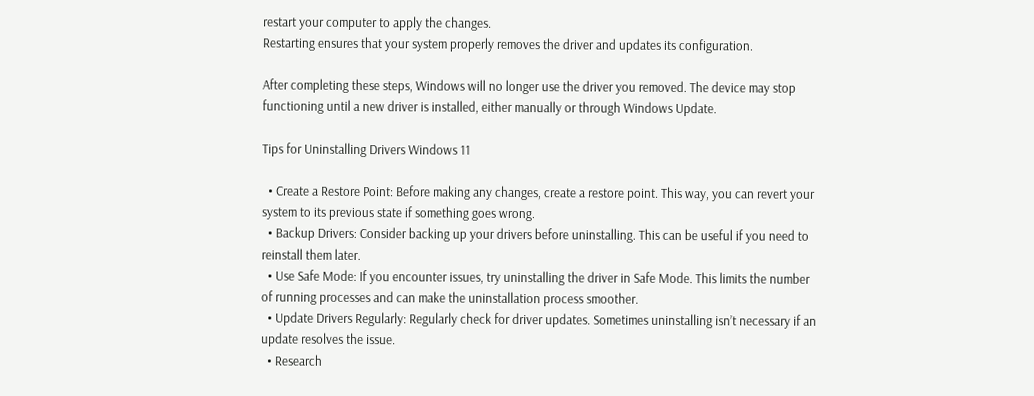restart your computer to apply the changes.
Restarting ensures that your system properly removes the driver and updates its configuration.

After completing these steps, Windows will no longer use the driver you removed. The device may stop functioning until a new driver is installed, either manually or through Windows Update.

Tips for Uninstalling Drivers Windows 11

  • Create a Restore Point: Before making any changes, create a restore point. This way, you can revert your system to its previous state if something goes wrong.
  • Backup Drivers: Consider backing up your drivers before uninstalling. This can be useful if you need to reinstall them later.
  • Use Safe Mode: If you encounter issues, try uninstalling the driver in Safe Mode. This limits the number of running processes and can make the uninstallation process smoother.
  • Update Drivers Regularly: Regularly check for driver updates. Sometimes uninstalling isn’t necessary if an update resolves the issue.
  • Research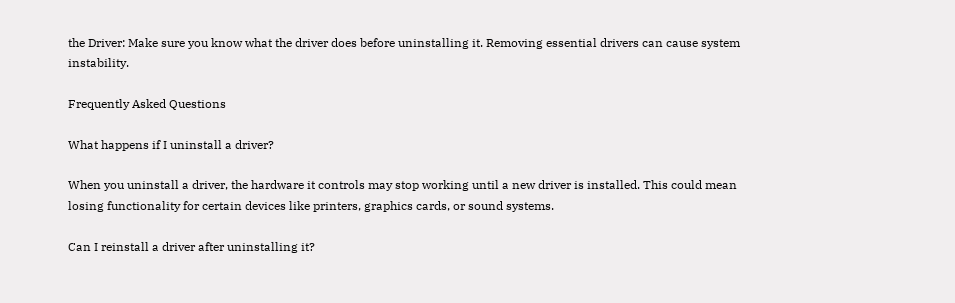the Driver: Make sure you know what the driver does before uninstalling it. Removing essential drivers can cause system instability.

Frequently Asked Questions

What happens if I uninstall a driver?

When you uninstall a driver, the hardware it controls may stop working until a new driver is installed. This could mean losing functionality for certain devices like printers, graphics cards, or sound systems.

Can I reinstall a driver after uninstalling it?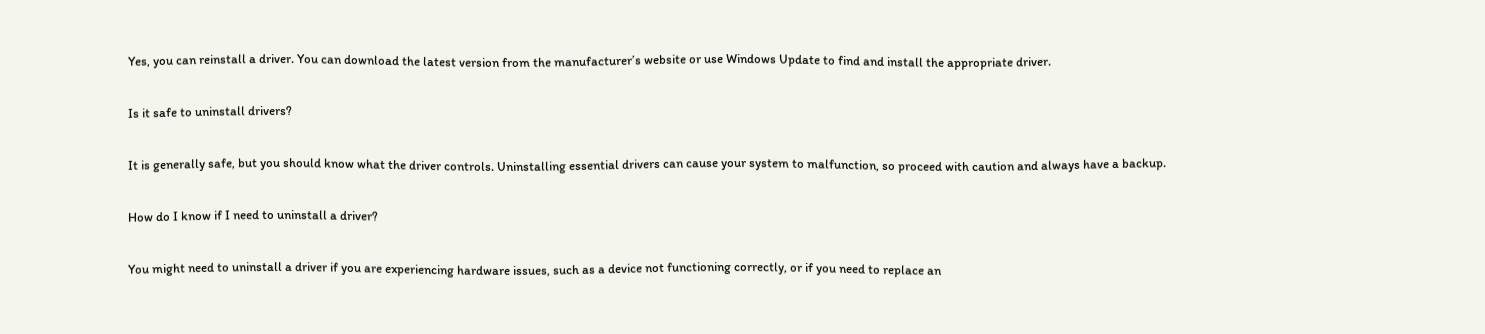Yes, you can reinstall a driver. You can download the latest version from the manufacturer’s website or use Windows Update to find and install the appropriate driver.

Is it safe to uninstall drivers?

It is generally safe, but you should know what the driver controls. Uninstalling essential drivers can cause your system to malfunction, so proceed with caution and always have a backup.

How do I know if I need to uninstall a driver?

You might need to uninstall a driver if you are experiencing hardware issues, such as a device not functioning correctly, or if you need to replace an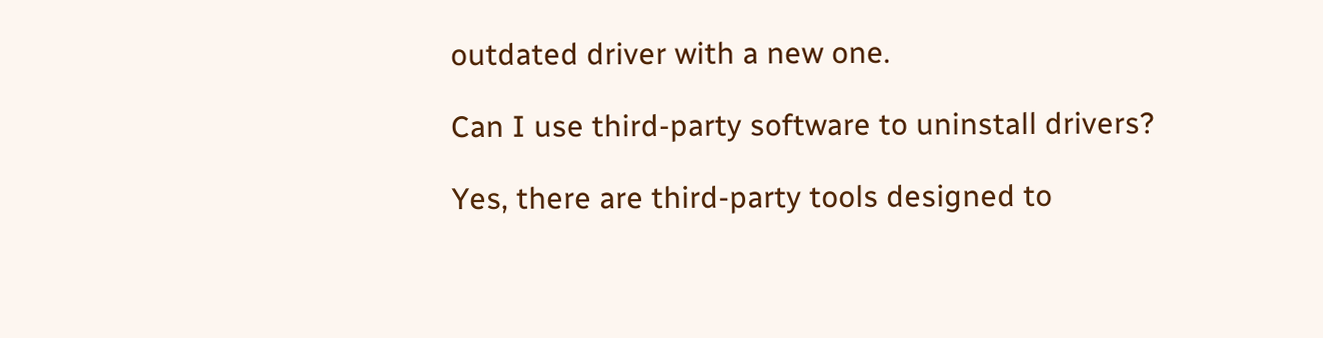outdated driver with a new one.

Can I use third-party software to uninstall drivers?

Yes, there are third-party tools designed to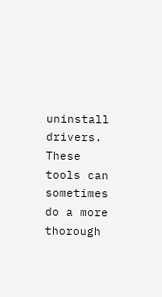uninstall drivers. These tools can sometimes do a more thorough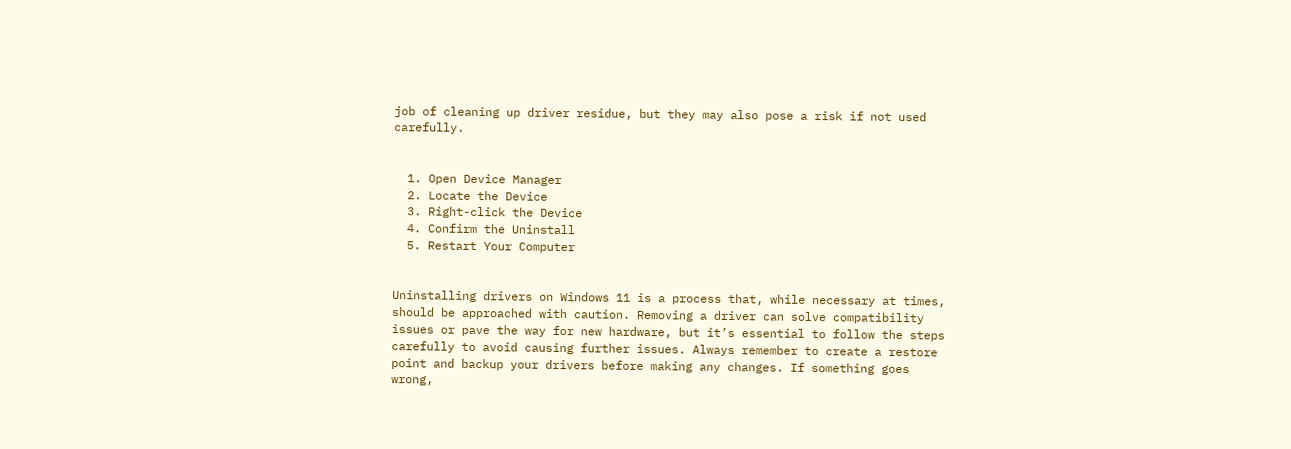job of cleaning up driver residue, but they may also pose a risk if not used carefully.


  1. Open Device Manager
  2. Locate the Device
  3. Right-click the Device
  4. Confirm the Uninstall
  5. Restart Your Computer


Uninstalling drivers on Windows 11 is a process that, while necessary at times, should be approached with caution. Removing a driver can solve compatibility issues or pave the way for new hardware, but it’s essential to follow the steps carefully to avoid causing further issues. Always remember to create a restore point and backup your drivers before making any changes. If something goes wrong,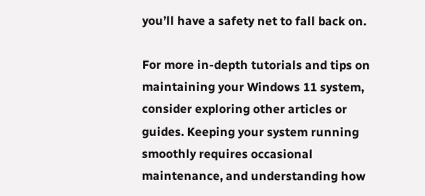you’ll have a safety net to fall back on.

For more in-depth tutorials and tips on maintaining your Windows 11 system, consider exploring other articles or guides. Keeping your system running smoothly requires occasional maintenance, and understanding how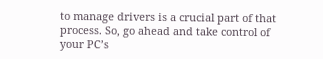to manage drivers is a crucial part of that process. So, go ahead and take control of your PC’s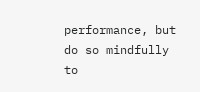performance, but do so mindfully to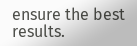ensure the best results.